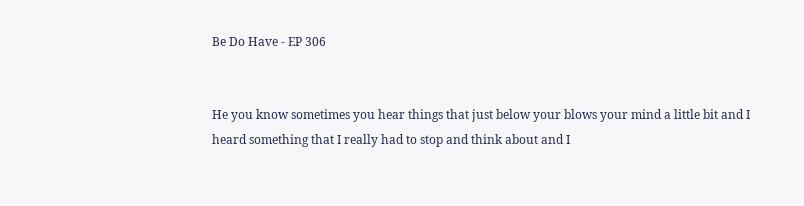Be Do Have - EP 306


He you know sometimes you hear things that just below your blows your mind a little bit and I heard something that I really had to stop and think about and I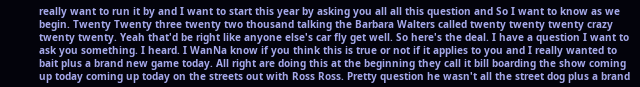really want to run it by and I want to start this year by asking you all all this question and So I want to know as we begin. Twenty Twenty three twenty two thousand talking the Barbara Walters called twenty twenty twenty crazy twenty twenty. Yeah that'd be right like anyone else's car fly get well. So here's the deal. I have a question I want to ask you something. I heard. I WanNa know if you think this is true or not if it applies to you and I really wanted to bait plus a brand new game today. All right are doing this at the beginning they call it bill boarding the show coming up today coming up today on the streets out with Ross Ross. Pretty question he wasn't all the street dog plus a brand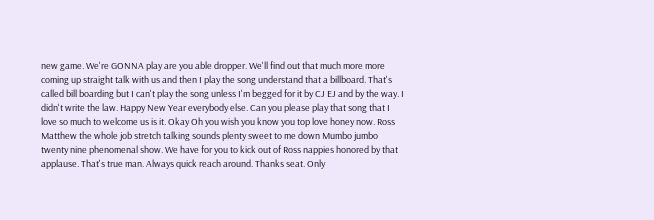new game. We're GONNA play are you able dropper. We'll find out that much more more coming up straight talk with us and then I play the song understand that a billboard. That's called bill boarding but I can't play the song unless I'm begged for it by CJ EJ and by the way. I didn't write the law. Happy New Year everybody else. Can you please play that song that I love so much to welcome us is it. Okay Oh you wish you know you top love honey now. Ross Matthew the whole job stretch talking sounds plenty sweet to me down Mumbo jumbo twenty nine phenomenal show. We have for you to kick out of Ross nappies honored by that applause. That's true man. Always quick reach around. Thanks seat. Only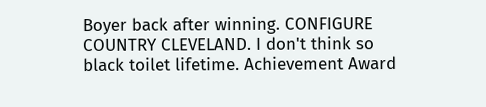Boyer back after winning. CONFIGURE COUNTRY CLEVELAND. I don't think so black toilet lifetime. Achievement Award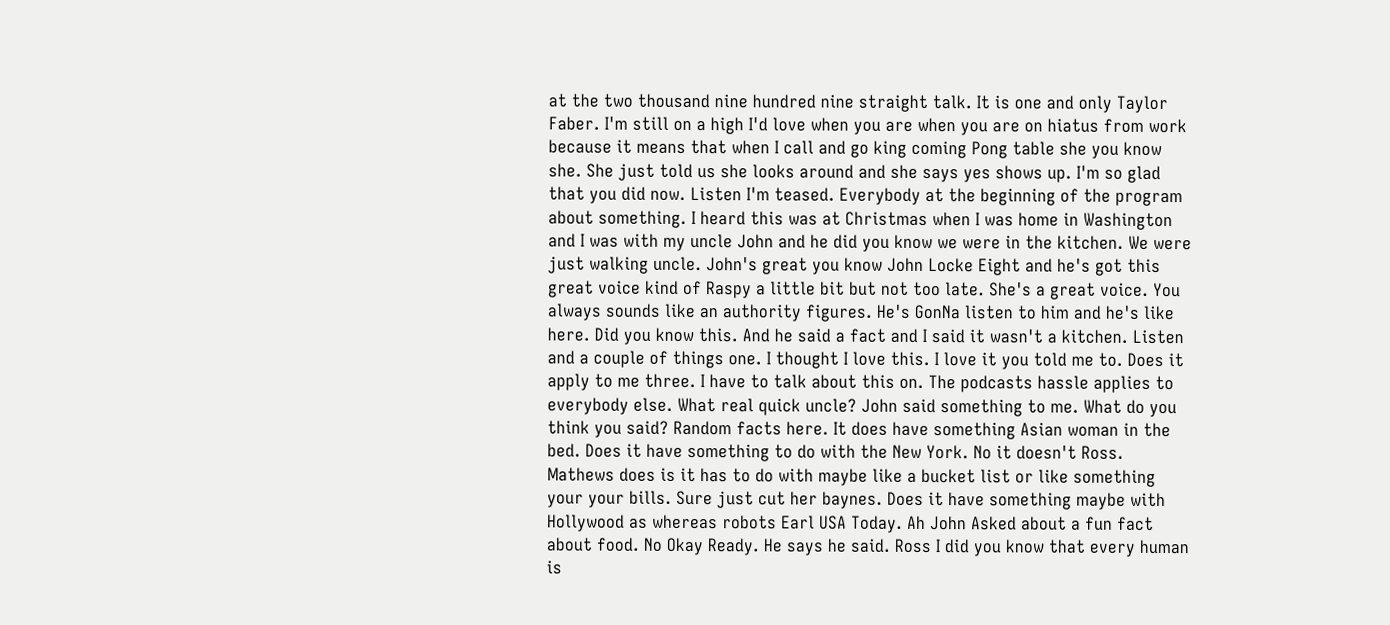at the two thousand nine hundred nine straight talk. It is one and only Taylor Faber. I'm still on a high I'd love when you are when you are on hiatus from work because it means that when I call and go king coming Pong table she you know she. She just told us she looks around and she says yes shows up. I'm so glad that you did now. Listen I'm teased. Everybody at the beginning of the program about something. I heard this was at Christmas when I was home in Washington and I was with my uncle John and he did you know we were in the kitchen. We were just walking uncle. John's great you know John Locke Eight and he's got this great voice kind of Raspy a little bit but not too late. She's a great voice. You always sounds like an authority figures. He's GonNa listen to him and he's like here. Did you know this. And he said a fact and I said it wasn't a kitchen. Listen and a couple of things one. I thought I love this. I love it you told me to. Does it apply to me three. I have to talk about this on. The podcasts hassle applies to everybody else. What real quick uncle? John said something to me. What do you think you said? Random facts here. It does have something Asian woman in the bed. Does it have something to do with the New York. No it doesn't Ross. Mathews does is it has to do with maybe like a bucket list or like something your your bills. Sure just cut her baynes. Does it have something maybe with Hollywood as whereas robots Earl USA Today. Ah John Asked about a fun fact about food. No Okay Ready. He says he said. Ross I did you know that every human is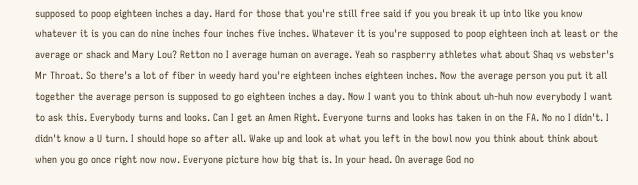supposed to poop eighteen inches a day. Hard for those that you're still free said if you you break it up into like you know whatever it is you can do nine inches four inches five inches. Whatever it is you're supposed to poop eighteen inch at least or the average or shack and Mary Lou? Retton no I average human on average. Yeah so raspberry athletes what about Shaq vs webster's Mr Throat. So there's a lot of fiber in weedy hard you're eighteen inches eighteen inches. Now the average person you put it all together the average person is supposed to go eighteen inches a day. Now I want you to think about uh-huh now everybody I want to ask this. Everybody turns and looks. Can I get an Amen Right. Everyone turns and looks has taken in on the FA. No no I didn't. I didn't know a U turn. I should hope so after all. Wake up and look at what you left in the bowl now you think about think about when you go once right now now. Everyone picture how big that is. In your head. On average God no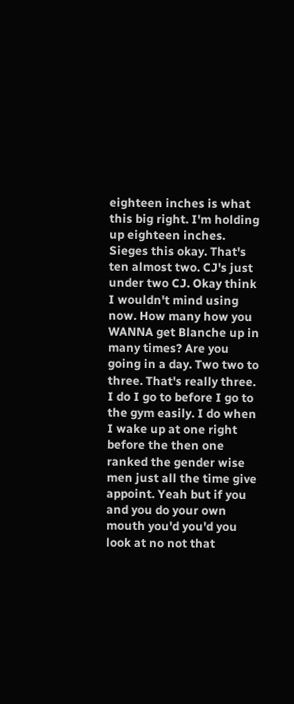eighteen inches is what this big right. I'm holding up eighteen inches. Sieges this okay. That's ten almost two. CJ's just under two CJ. Okay think I wouldn't mind using now. How many how you WANNA get Blanche up in many times? Are you going in a day. Two two to three. That's really three. I do I go to before I go to the gym easily. I do when I wake up at one right before the then one ranked the gender wise men just all the time give appoint. Yeah but if you and you do your own mouth you'd you'd you look at no not that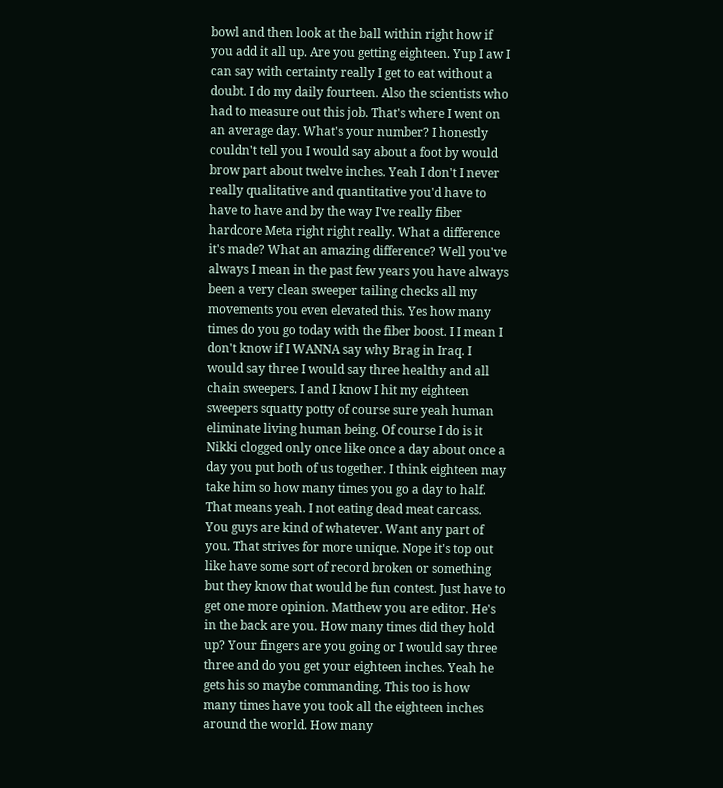bowl and then look at the ball within right how if you add it all up. Are you getting eighteen. Yup I aw I can say with certainty really I get to eat without a doubt. I do my daily fourteen. Also the scientists who had to measure out this job. That's where I went on an average day. What's your number? I honestly couldn't tell you I would say about a foot by would brow part about twelve inches. Yeah I don't I never really qualitative and quantitative you'd have to have to have and by the way I've really fiber hardcore Meta right right really. What a difference it's made? What an amazing difference? Well you've always I mean in the past few years you have always been a very clean sweeper tailing checks all my movements you even elevated this. Yes how many times do you go today with the fiber boost. I I mean I don't know if I WANNA say why Brag in Iraq. I would say three I would say three healthy and all chain sweepers. I and I know I hit my eighteen sweepers squatty potty of course sure yeah human eliminate living human being. Of course I do is it Nikki clogged only once like once a day about once a day you put both of us together. I think eighteen may take him so how many times you go a day to half. That means yeah. I not eating dead meat carcass. You guys are kind of whatever. Want any part of you. That strives for more unique. Nope it's top out like have some sort of record broken or something but they know that would be fun contest. Just have to get one more opinion. Matthew you are editor. He's in the back are you. How many times did they hold up? Your fingers are you going or I would say three three and do you get your eighteen inches. Yeah he gets his so maybe commanding. This too is how many times have you took all the eighteen inches around the world. How many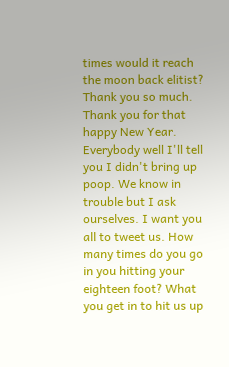times would it reach the moon back elitist? Thank you so much. Thank you for that happy New Year. Everybody well I'll tell you I didn't bring up poop. We know in trouble but I ask ourselves. I want you all to tweet us. How many times do you go in you hitting your eighteen foot? What you get in to hit us up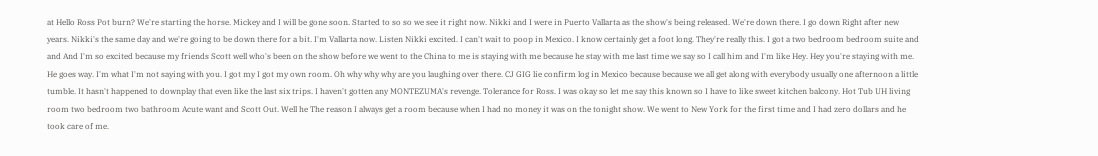at Hello Ross Pot burn? We're starting the horse. Mickey and I will be gone soon. Started to so so we see it right now. Nikki and I were in Puerto Vallarta as the show's being released. We're down there. I go down Right after new years. Nikki's the same day and we're going to be down there for a bit. I'm Vallarta now. Listen Nikki excited. I can't wait to poop in Mexico. I know certainly get a foot long. They're really this. I got a two bedroom bedroom suite and and And I'm so excited because my friends Scott well who's been on the show before we went to the China to me is staying with me because he stay with me last time we say so I call him and I'm like Hey. Hey you're staying with me. He goes way. I'm what I'm not saying with you. I got my I got my own room. Oh why why why are you laughing over there. CJ GIG lie confirm log in Mexico because because we all get along with everybody usually one afternoon a little tumble. It hasn't happened to downplay that even like the last six trips. I haven't gotten any MONTEZUMA's revenge. Tolerance for Ross. I was okay so let me say this known so I have to like sweet kitchen balcony. Hot Tub UH living room two bedroom two bathroom Acute want and Scott Out. Well he The reason I always get a room because when I had no money it was on the tonight show. We went to New York for the first time and I had zero dollars and he took care of me.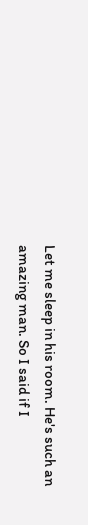Let me sleep in his room. He's such an amazing man. So I said if I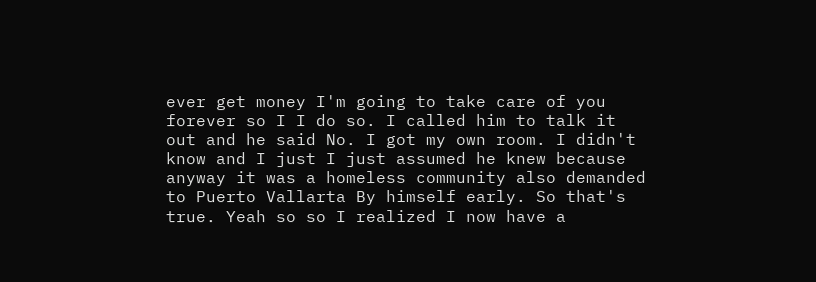ever get money I'm going to take care of you forever so I I do so. I called him to talk it out and he said No. I got my own room. I didn't know and I just I just assumed he knew because anyway it was a homeless community also demanded to Puerto Vallarta By himself early. So that's true. Yeah so so I realized I now have a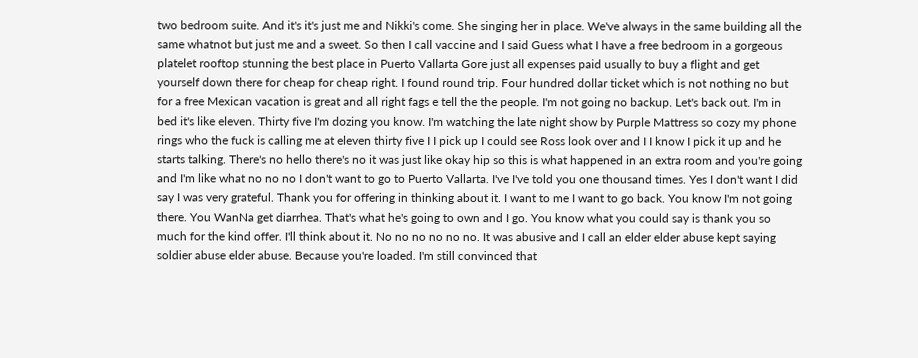two bedroom suite. And it's it's just me and Nikki's come. She singing her in place. We've always in the same building all the same whatnot but just me and a sweet. So then I call vaccine and I said Guess what I have a free bedroom in a gorgeous platelet rooftop stunning the best place in Puerto Vallarta Gore just all expenses paid usually to buy a flight and get yourself down there for cheap for cheap right. I found round trip. Four hundred dollar ticket which is not nothing no but for a free Mexican vacation is great and all right fags e tell the the people. I'm not going no backup. Let's back out. I'm in bed it's like eleven. Thirty five I'm dozing you know. I'm watching the late night show by Purple Mattress so cozy my phone rings who the fuck is calling me at eleven thirty five I I pick up I could see Ross look over and I I know I pick it up and he starts talking. There's no hello there's no it was just like okay hip so this is what happened in an extra room and you're going and I'm like what no no no I don't want to go to Puerto Vallarta. I've I've told you one thousand times. Yes I don't want I did say I was very grateful. Thank you for offering in thinking about it. I want to me I want to go back. You know I'm not going there. You WanNa get diarrhea. That's what he's going to own and I go. You know what you could say is thank you so much for the kind offer. I'll think about it. No no no no no no. It was abusive and I call an elder elder abuse kept saying soldier abuse elder abuse. Because you're loaded. I'm still convinced that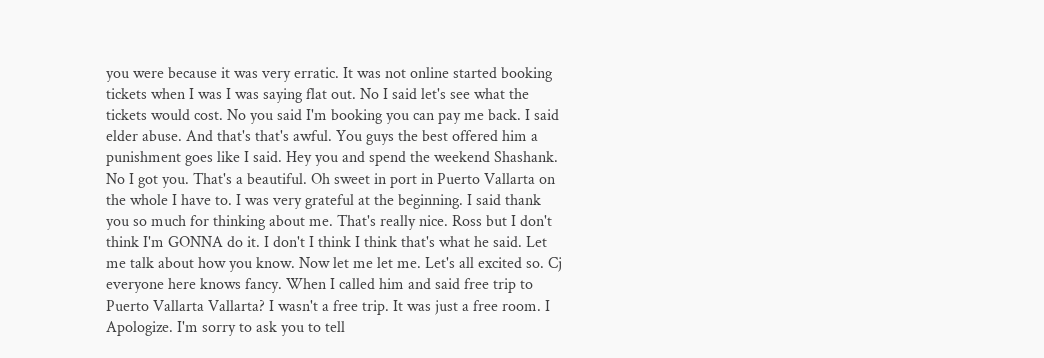you were because it was very erratic. It was not online started booking tickets when I was I was saying flat out. No I said let's see what the tickets would cost. No you said I'm booking you can pay me back. I said elder abuse. And that's that's awful. You guys the best offered him a punishment goes like I said. Hey you and spend the weekend Shashank. No I got you. That's a beautiful. Oh sweet in port in Puerto Vallarta on the whole I have to. I was very grateful at the beginning. I said thank you so much for thinking about me. That's really nice. Ross but I don't think I'm GONNA do it. I don't I think I think that's what he said. Let me talk about how you know. Now let me let me. Let's all excited so. Cj everyone here knows fancy. When I called him and said free trip to Puerto Vallarta Vallarta? I wasn't a free trip. It was just a free room. I Apologize. I'm sorry to ask you to tell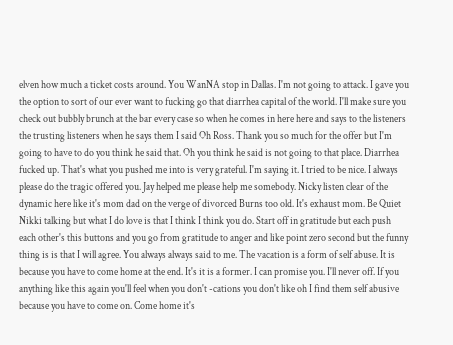elven how much a ticket costs around. You WanNA stop in Dallas. I'm not going to attack. I gave you the option to sort of our ever want to fucking go that diarrhea capital of the world. I'll make sure you check out bubbly brunch at the bar every case so when he comes in here here and says to the listeners the trusting listeners when he says them I said Oh Ross. Thank you so much for the offer but I'm going to have to do you think he said that. Oh you think he said is not going to that place. Diarrhea fucked up. That's what you pushed me into is very grateful. I'm saying it. I tried to be nice. I always please do the tragic offered you. Jay helped me please help me somebody. Nicky listen clear of the dynamic here like it's mom dad on the verge of divorced Burns too old. It's exhaust mom. Be Quiet Nikki talking but what I do love is that I think I think you do. Start off in gratitude but each push each other's this buttons and you go from gratitude to anger and like point zero second but the funny thing is is that I will agree. You always always said to me. The vacation is a form of self abuse. It is because you have to come home at the end. It's it is a former. I can promise you. I'll never off. If you anything like this again you'll feel when you don't -cations you don't like oh I find them self abusive because you have to come on. Come home it's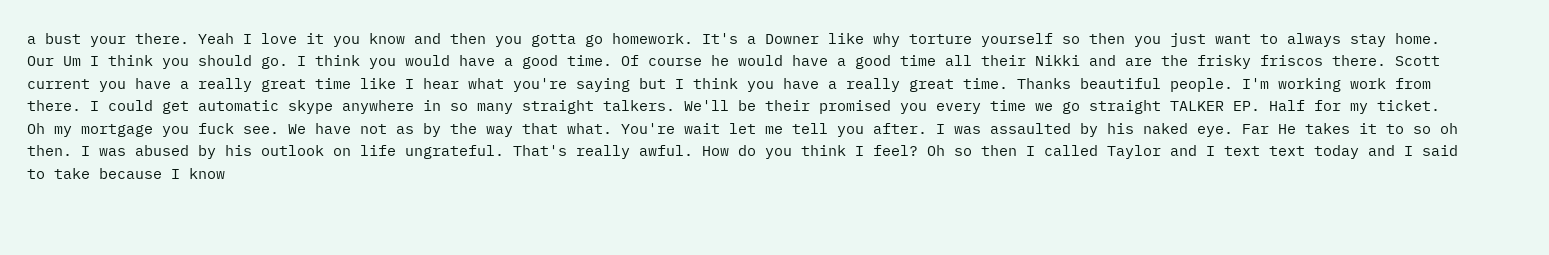a bust your there. Yeah I love it you know and then you gotta go homework. It's a Downer like why torture yourself so then you just want to always stay home. Our Um I think you should go. I think you would have a good time. Of course he would have a good time all their Nikki and are the frisky friscos there. Scott current you have a really great time like I hear what you're saying but I think you have a really great time. Thanks beautiful people. I'm working work from there. I could get automatic skype anywhere in so many straight talkers. We'll be their promised you every time we go straight TALKER EP. Half for my ticket. Oh my mortgage you fuck see. We have not as by the way that what. You're wait let me tell you after. I was assaulted by his naked eye. Far He takes it to so oh then. I was abused by his outlook on life ungrateful. That's really awful. How do you think I feel? Oh so then I called Taylor and I text text today and I said to take because I know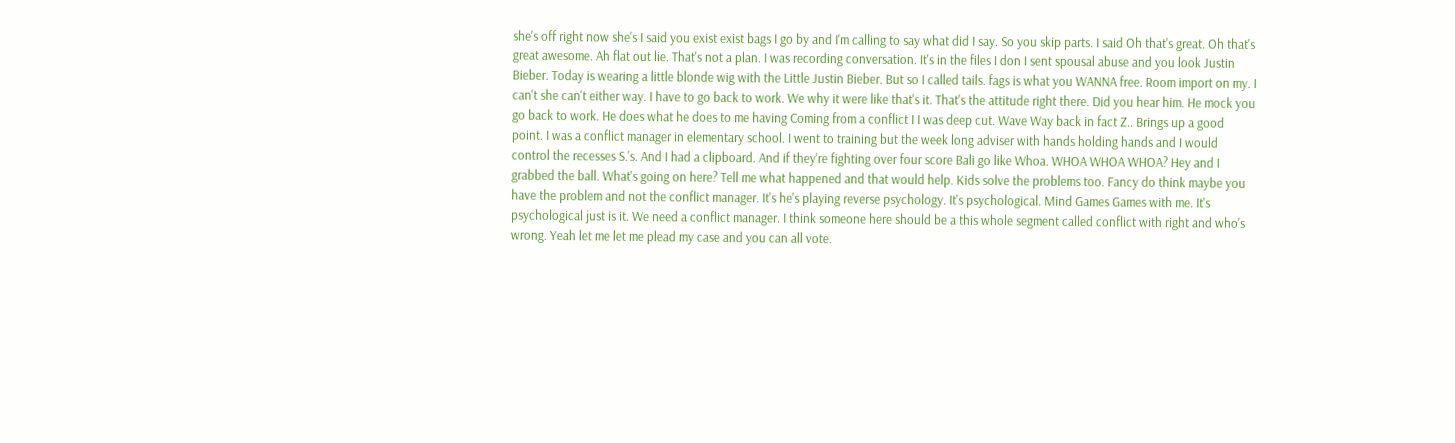she's off right now she's I said you exist exist bags I go by and I'm calling to say what did I say. So you skip parts. I said Oh that's great. Oh that's great awesome. Ah flat out lie. That's not a plan. I was recording conversation. It's in the files I don I sent spousal abuse and you look Justin Bieber. Today is wearing a little blonde wig with the Little Justin Bieber. But so I called tails. fags is what you WANNA free. Room import on my. I can't she can't either way. I have to go back to work. We why it were like that's it. That's the attitude right there. Did you hear him. He mock you go back to work. He does what he does to me having Coming from a conflict I I was deep cut. Wave Way back in fact Z.. Brings up a good point. I was a conflict manager in elementary school. I went to training but the week long adviser with hands holding hands and I would control the recesses S.'s. And I had a clipboard. And if they're fighting over four score Bali go like Whoa. WHOA WHOA WHOA? Hey and I grabbed the ball. What's going on here? Tell me what happened and that would help. Kids solve the problems too. Fancy do think maybe you have the problem and not the conflict manager. It's he's playing reverse psychology. It's psychological. Mind Games Games with me. It's psychological just is it. We need a conflict manager. I think someone here should be a this whole segment called conflict with right and who's wrong. Yeah let me let me plead my case and you can all vote.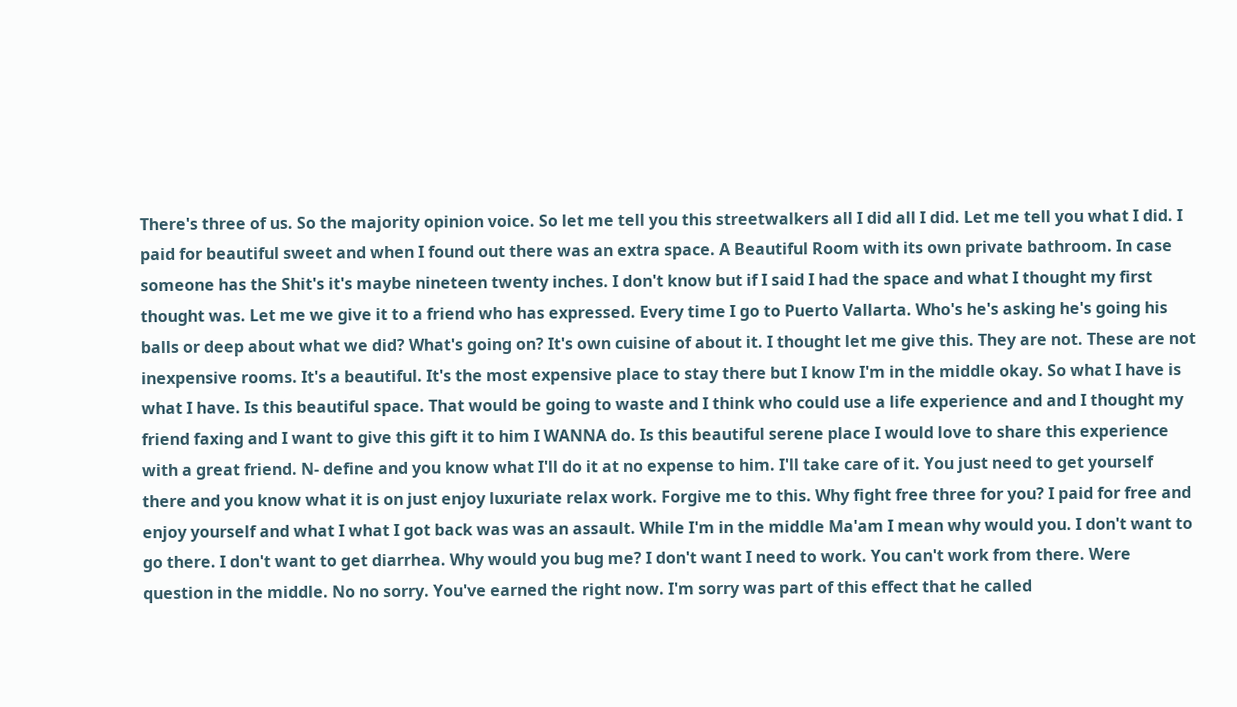There's three of us. So the majority opinion voice. So let me tell you this streetwalkers all I did all I did. Let me tell you what I did. I paid for beautiful sweet and when I found out there was an extra space. A Beautiful Room with its own private bathroom. In case someone has the Shit's it's maybe nineteen twenty inches. I don't know but if I said I had the space and what I thought my first thought was. Let me we give it to a friend who has expressed. Every time I go to Puerto Vallarta. Who's he's asking he's going his balls or deep about what we did? What's going on? It's own cuisine of about it. I thought let me give this. They are not. These are not inexpensive rooms. It's a beautiful. It's the most expensive place to stay there but I know I'm in the middle okay. So what I have is what I have. Is this beautiful space. That would be going to waste and I think who could use a life experience and and I thought my friend faxing and I want to give this gift it to him I WANNA do. Is this beautiful serene place I would love to share this experience with a great friend. N- define and you know what I'll do it at no expense to him. I'll take care of it. You just need to get yourself there and you know what it is on just enjoy luxuriate relax work. Forgive me to this. Why fight free three for you? I paid for free and enjoy yourself and what I what I got back was was an assault. While I'm in the middle Ma'am I mean why would you. I don't want to go there. I don't want to get diarrhea. Why would you bug me? I don't want I need to work. You can't work from there. Were question in the middle. No no sorry. You've earned the right now. I'm sorry was part of this effect that he called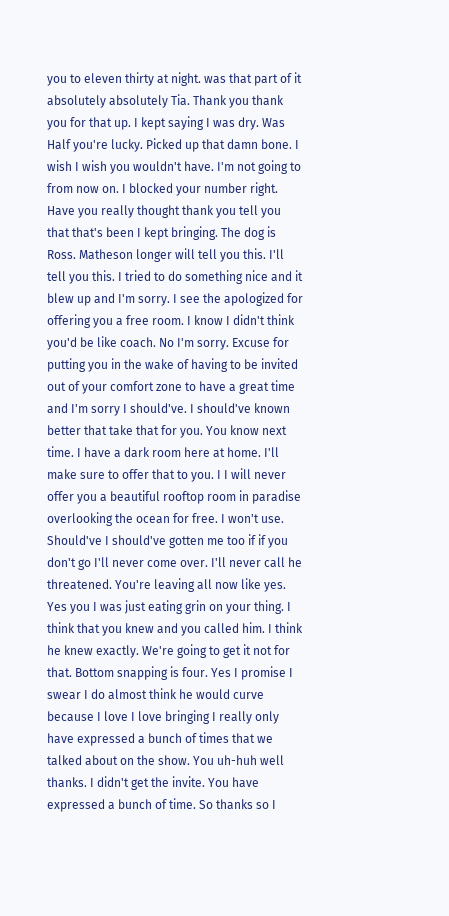you to eleven thirty at night. was that part of it absolutely absolutely Tia. Thank you thank you for that up. I kept saying I was dry. Was Half you're lucky. Picked up that damn bone. I wish I wish you wouldn't have. I'm not going to from now on. I blocked your number right. Have you really thought thank you tell you that that's been I kept bringing. The dog is Ross. Matheson longer will tell you this. I'll tell you this. I tried to do something nice and it blew up and I'm sorry. I see the apologized for offering you a free room. I know I didn't think you'd be like coach. No I'm sorry. Excuse for putting you in the wake of having to be invited out of your comfort zone to have a great time and I'm sorry I should've. I should've known better that take that for you. You know next time. I have a dark room here at home. I'll make sure to offer that to you. I I will never offer you a beautiful rooftop room in paradise overlooking the ocean for free. I won't use. Should've I should've gotten me too if if you don't go I'll never come over. I'll never call he threatened. You're leaving all now like yes. Yes you I was just eating grin on your thing. I think that you knew and you called him. I think he knew exactly. We're going to get it not for that. Bottom snapping is four. Yes I promise I swear I do almost think he would curve because I love I love bringing I really only have expressed a bunch of times that we talked about on the show. You uh-huh well thanks. I didn't get the invite. You have expressed a bunch of time. So thanks so I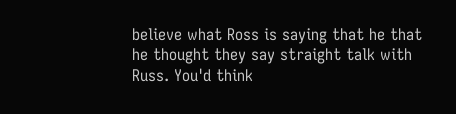believe what Ross is saying that he that he thought they say straight talk with Russ. You'd think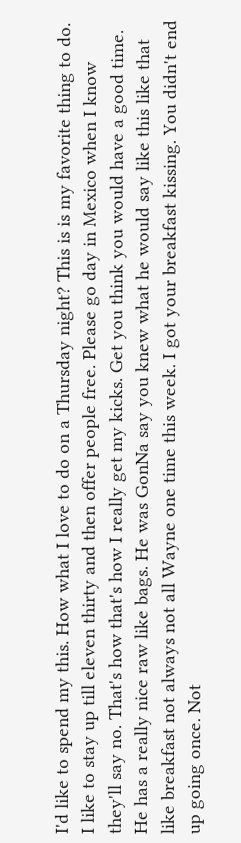I'd like to spend my this. How what I love to do on a Thursday night? This is is my favorite thing to do. I like to stay up till eleven thirty and then offer people free. Please go day in Mexico when I know they'll say no. That's how that's how I really get my kicks. Get you think you would have a good time. He has a really nice raw like bags. He was GonNa say you knew what he would say like this like that like breakfast not always not all Wayne one time this week. I got your breakfast kissing. You didn't end up going once. Not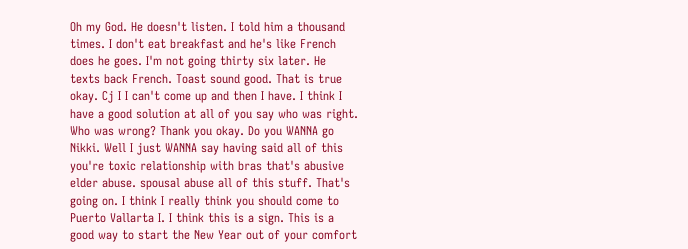Oh my God. He doesn't listen. I told him a thousand times. I don't eat breakfast and he's like French does he goes. I'm not going thirty six later. He texts back French. Toast sound good. That is true okay. Cj I I can't come up and then I have. I think I have a good solution at all of you say who was right. Who was wrong? Thank you okay. Do you WANNA go Nikki. Well I just WANNA say having said all of this you're toxic relationship with bras that's abusive elder abuse. spousal abuse all of this stuff. That's going on. I think I really think you should come to Puerto Vallarta I. I think this is a sign. This is a good way to start the New Year out of your comfort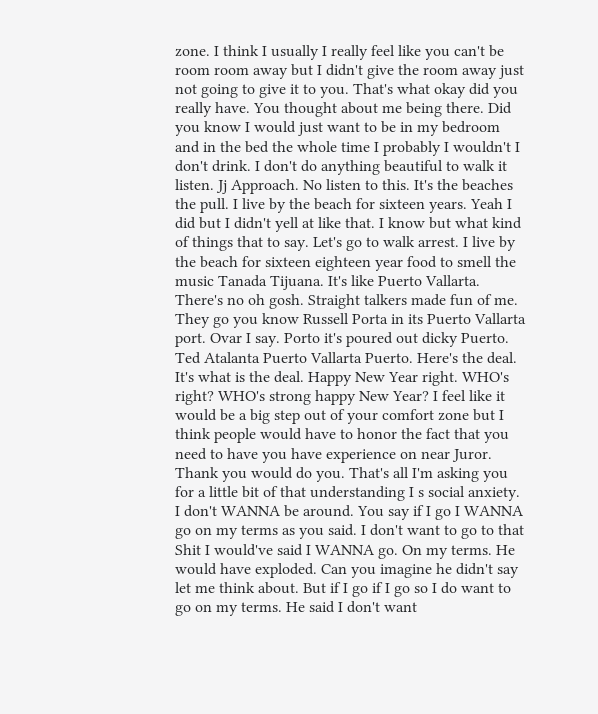zone. I think I usually I really feel like you can't be room room away but I didn't give the room away just not going to give it to you. That's what okay did you really have. You thought about me being there. Did you know I would just want to be in my bedroom and in the bed the whole time I probably I wouldn't I don't drink. I don't do anything beautiful to walk it listen. Jj Approach. No listen to this. It's the beaches the pull. I live by the beach for sixteen years. Yeah I did but I didn't yell at like that. I know but what kind of things that to say. Let's go to walk arrest. I live by the beach for sixteen eighteen year food to smell the music Tanada Tijuana. It's like Puerto Vallarta. There's no oh gosh. Straight talkers made fun of me. They go you know Russell Porta in its Puerto Vallarta port. Ovar I say. Porto it's poured out dicky Puerto. Ted Atalanta Puerto Vallarta Puerto. Here's the deal. It's what is the deal. Happy New Year right. WHO's right? WHO's strong happy New Year? I feel like it would be a big step out of your comfort zone but I think people would have to honor the fact that you need to have you have experience on near Juror. Thank you would do you. That's all I'm asking you for a little bit of that understanding I s social anxiety. I don't WANNA be around. You say if I go I WANNA go on my terms as you said. I don't want to go to that Shit I would've said I WANNA go. On my terms. He would have exploded. Can you imagine he didn't say let me think about. But if I go if I go so I do want to go on my terms. He said I don't want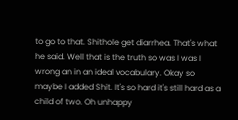to go to that. Shithole get diarrhea. That's what he said. Well that is the truth so was I was I wrong an in an ideal vocabulary. Okay so maybe I added Shit. It's so hard it's still hard as a child of two. Oh unhappy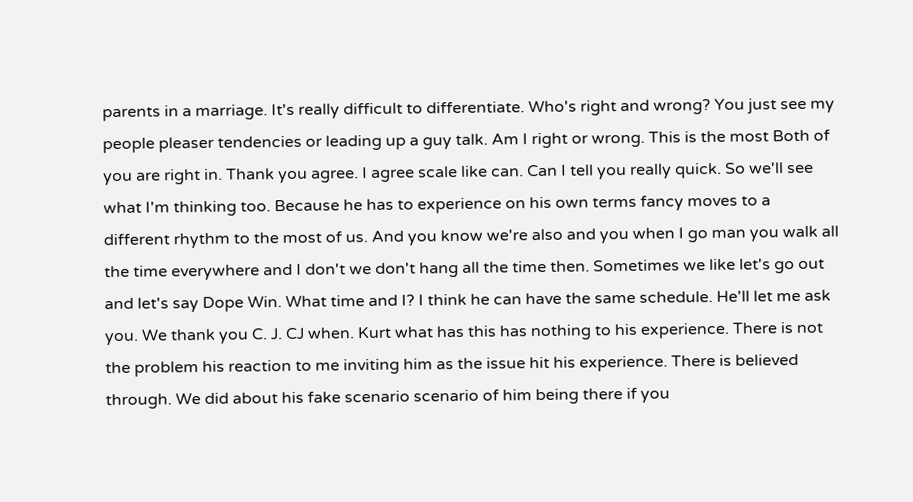parents in a marriage. It's really difficult to differentiate. Who's right and wrong? You just see my people pleaser tendencies or leading up a guy talk. Am I right or wrong. This is the most Both of you are right in. Thank you agree. I agree scale like can. Can I tell you really quick. So we'll see what I'm thinking too. Because he has to experience on his own terms fancy moves to a different rhythm to the most of us. And you know we're also and you when I go man you walk all the time everywhere and I don't we don't hang all the time then. Sometimes we like let's go out and let's say Dope Win. What time and I? I think he can have the same schedule. He'll let me ask you. We thank you C. J. CJ when. Kurt what has this has nothing to his experience. There is not the problem his reaction to me inviting him as the issue hit his experience. There is believed through. We did about his fake scenario scenario of him being there if you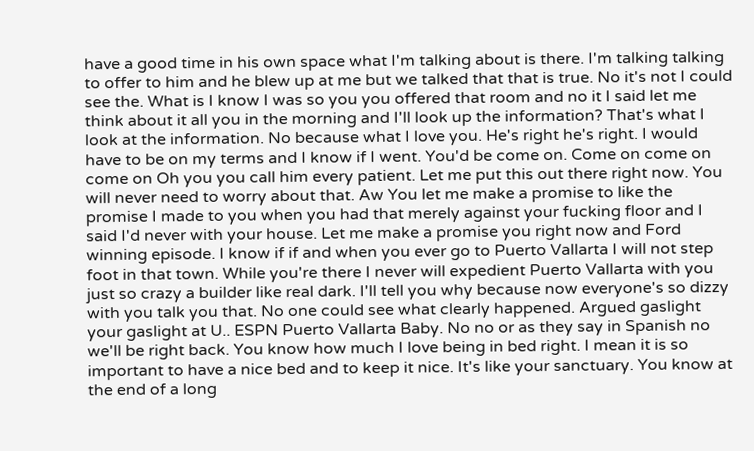have a good time in his own space what I'm talking about is there. I'm talking talking to offer to him and he blew up at me but we talked that that is true. No it's not I could see the. What is I know I was so you you offered that room and no it I said let me think about it all you in the morning and I'll look up the information? That's what I look at the information. No because what I love you. He's right he's right. I would have to be on my terms and I know if I went. You'd be come on. Come on come on come on Oh you you call him every patient. Let me put this out there right now. You will never need to worry about that. Aw You let me make a promise to like the promise I made to you when you had that merely against your fucking floor and I said I'd never with your house. Let me make a promise you right now and Ford winning episode. I know if if and when you ever go to Puerto Vallarta I will not step foot in that town. While you're there I never will expedient Puerto Vallarta with you just so crazy a builder like real dark. I'll tell you why because now everyone's so dizzy with you talk you that. No one could see what clearly happened. Argued gaslight your gaslight at U.. ESPN Puerto Vallarta Baby. No no or as they say in Spanish no we'll be right back. You know how much I love being in bed right. I mean it is so important to have a nice bed and to keep it nice. It's like your sanctuary. You know at the end of a long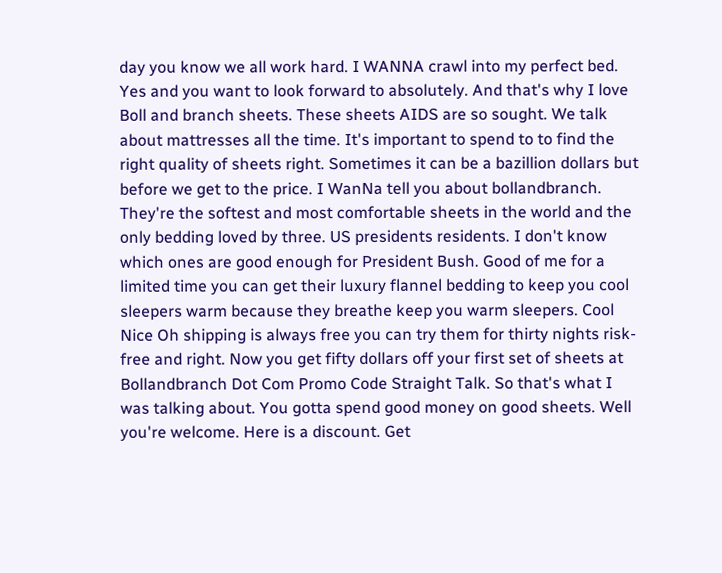day you know we all work hard. I WANNA crawl into my perfect bed. Yes and you want to look forward to absolutely. And that's why I love Boll and branch sheets. These sheets AIDS are so sought. We talk about mattresses all the time. It's important to spend to to find the right quality of sheets right. Sometimes it can be a bazillion dollars but before we get to the price. I WanNa tell you about bollandbranch. They're the softest and most comfortable sheets in the world and the only bedding loved by three. US presidents residents. I don't know which ones are good enough for President Bush. Good of me for a limited time you can get their luxury flannel bedding to keep you cool sleepers warm because they breathe keep you warm sleepers. Cool Nice Oh shipping is always free you can try them for thirty nights risk-free and right. Now you get fifty dollars off your first set of sheets at Bollandbranch Dot Com Promo Code Straight Talk. So that's what I was talking about. You gotta spend good money on good sheets. Well you're welcome. Here is a discount. Get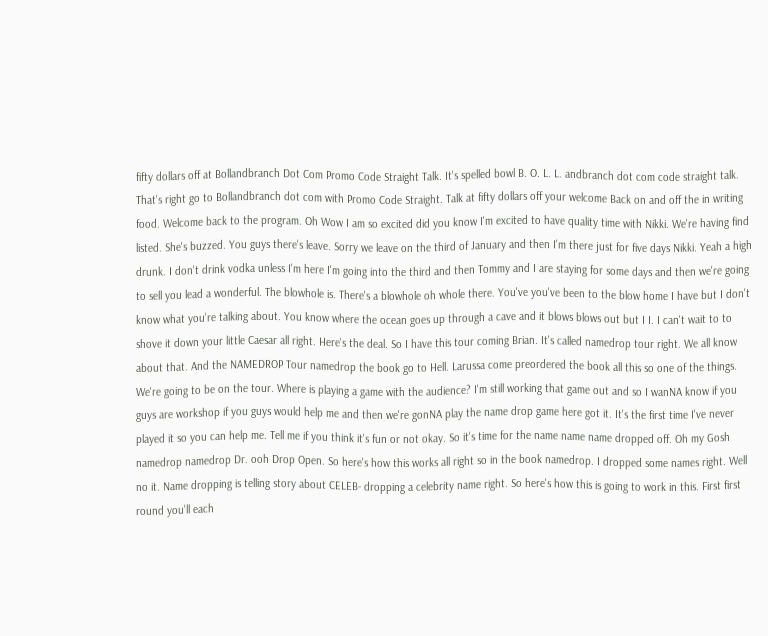fifty dollars off at Bollandbranch Dot Com Promo Code Straight Talk. It's spelled bowl B. O. L. L. andbranch dot com code straight talk. That's right go to Bollandbranch dot com with Promo Code Straight. Talk at fifty dollars off your welcome Back on and off the in writing food. Welcome back to the program. Oh Wow I am so excited did you know I'm excited to have quality time with Nikki. We're having find listed. She's buzzed. You guys there's leave. Sorry we leave on the third of January and then I'm there just for five days Nikki. Yeah a high drunk. I don't drink vodka unless I'm here I'm going into the third and then Tommy and I are staying for some days and then we're going to sell you lead a wonderful. The blowhole is. There's a blowhole oh whole there. You've you've been to the blow home I have but I don't know what you're talking about. You know where the ocean goes up through a cave and it blows blows out but I I. I can't wait to to shove it down your little Caesar all right. Here's the deal. So I have this tour coming Brian. It's called namedrop tour right. We all know about that. And the NAMEDROP Tour namedrop the book go to Hell. Larussa come preordered the book all this so one of the things. We're going to be on the tour. Where is playing a game with the audience? I'm still working that game out and so I wanNA know if you guys are workshop if you guys would help me and then we're gonNA play the name drop game here got it. It's the first time I've never played it so you can help me. Tell me if you think it's fun or not okay. So it's time for the name name name dropped off. Oh my Gosh namedrop namedrop Dr. ooh Drop Open. So here's how this works all right so in the book namedrop. I dropped some names right. Well no it. Name dropping is telling story about CELEB- dropping a celebrity name right. So here's how this is going to work in this. First first round you'll each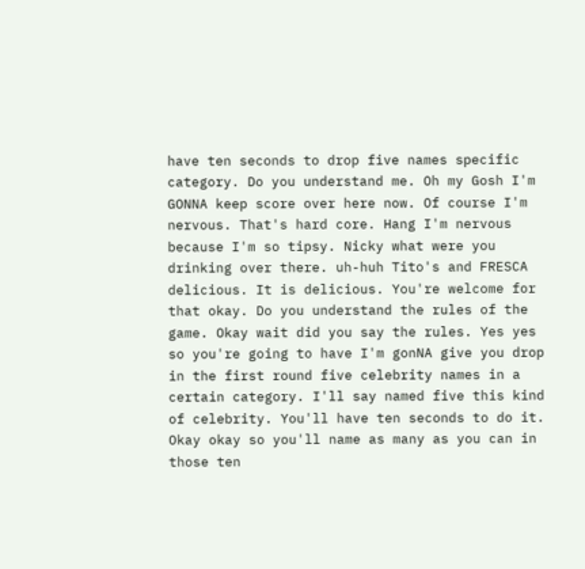have ten seconds to drop five names specific category. Do you understand me. Oh my Gosh I'm GONNA keep score over here now. Of course I'm nervous. That's hard core. Hang I'm nervous because I'm so tipsy. Nicky what were you drinking over there. uh-huh Tito's and FRESCA delicious. It is delicious. You're welcome for that okay. Do you understand the rules of the game. Okay wait did you say the rules. Yes yes so you're going to have I'm gonNA give you drop in the first round five celebrity names in a certain category. I'll say named five this kind of celebrity. You'll have ten seconds to do it. Okay okay so you'll name as many as you can in those ten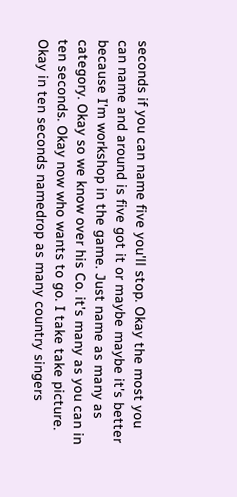seconds if you can name five you'll stop. Okay the most you can name and around is five got it or maybe maybe it's better because I'm workshop in the game. Just name as many as category. Okay so we know over his Co. it's many as you can in ten seconds. Okay now who wants to go. I take take picture. Okay in ten seconds namedrop as many country singers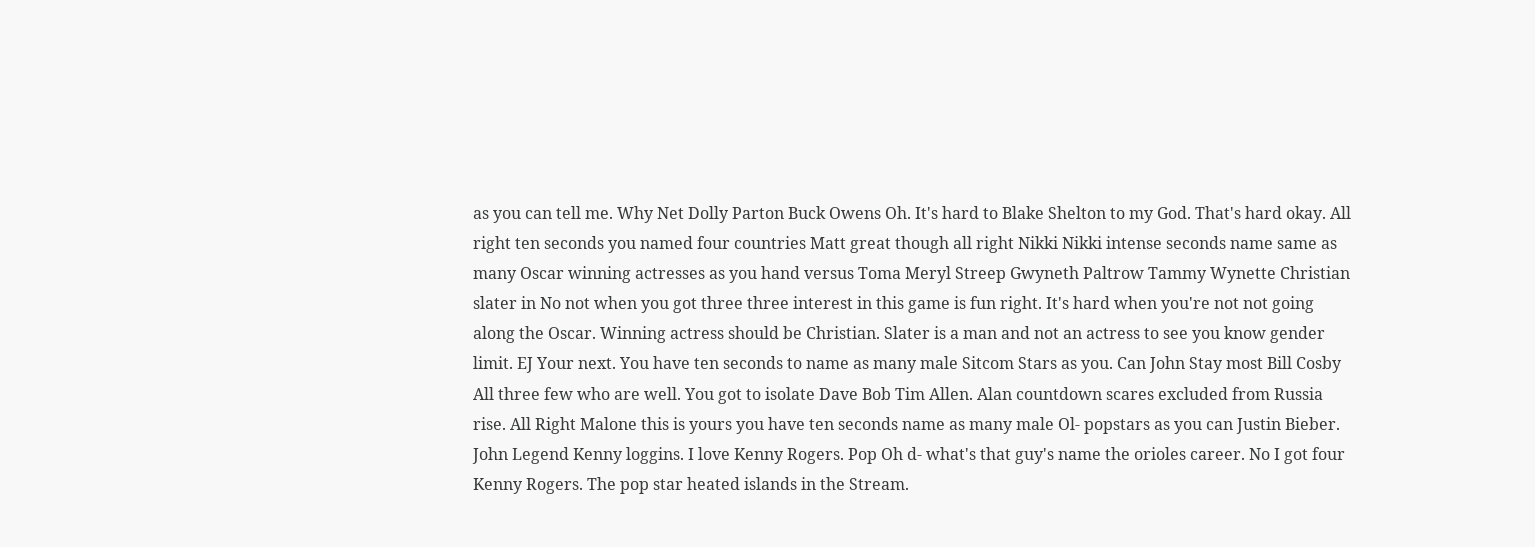as you can tell me. Why Net Dolly Parton Buck Owens Oh. It's hard to Blake Shelton to my God. That's hard okay. All right ten seconds you named four countries Matt great though all right Nikki Nikki intense seconds name same as many Oscar winning actresses as you hand versus Toma Meryl Streep Gwyneth Paltrow Tammy Wynette Christian slater in No not when you got three three interest in this game is fun right. It's hard when you're not not going along the Oscar. Winning actress should be Christian. Slater is a man and not an actress to see you know gender limit. EJ Your next. You have ten seconds to name as many male Sitcom Stars as you. Can John Stay most Bill Cosby All three few who are well. You got to isolate Dave Bob Tim Allen. Alan countdown scares excluded from Russia rise. All Right Malone this is yours you have ten seconds name as many male Ol- popstars as you can Justin Bieber. John Legend Kenny loggins. I love Kenny Rogers. Pop Oh d- what's that guy's name the orioles career. No I got four Kenny Rogers. The pop star heated islands in the Stream.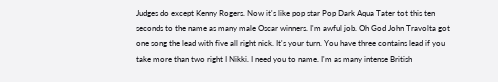Judges do except Kenny Rogers. Now it's like pop star Pop Dark Aqua Tater tot this ten seconds to the name as many male Oscar winners. I'm awful job. Oh God John Travolta got one song the lead with five all right nick. It's your turn. You have three contains lead if you take more than two right I Nikki. I need you to name. I'm as many intense British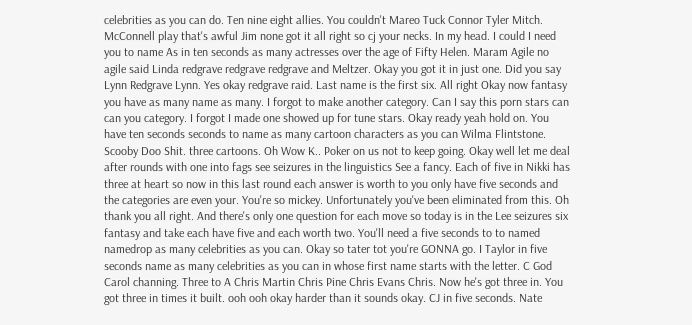celebrities as you can do. Ten nine eight allies. You couldn't Mareo Tuck Connor Tyler Mitch. McConnell play that's awful Jim none got it all right so cj your necks. In my head. I could I need you to name As in ten seconds as many actresses over the age of Fifty Helen. Maram Agile no agile said Linda redgrave redgrave redgrave and Meltzer. Okay you got it in just one. Did you say Lynn Redgrave Lynn. Yes okay redgrave raid. Last name is the first six. All right Okay now fantasy you have as many name as many. I forgot to make another category. Can I say this porn stars can can you category. I forgot I made one showed up for tune stars. Okay ready yeah hold on. You have ten seconds seconds to name as many cartoon characters as you can Wilma Flintstone. Scooby Doo Shit. three cartoons. Oh Wow K.. Poker on us not to keep going. Okay well let me deal after rounds with one into fags see seizures in the linguistics See a fancy. Each of five in Nikki has three at heart so now in this last round each answer is worth to you only have five seconds and the categories are even your. You're so mickey. Unfortunately you've been eliminated from this. Oh thank you all right. And there's only one question for each move so today is in the Lee seizures six fantasy and take each have five and each worth two. You'll need a five seconds to to named namedrop as many celebrities as you can. Okay so tater tot you're GONNA go. I Taylor in five seconds name as many celebrities as you can in whose first name starts with the letter. C God Carol channing. Three to A Chris Martin Chris Pine Chris Evans Chris. Now he's got three in. You got three in times it built. ooh ooh okay harder than it sounds okay. CJ in five seconds. Nate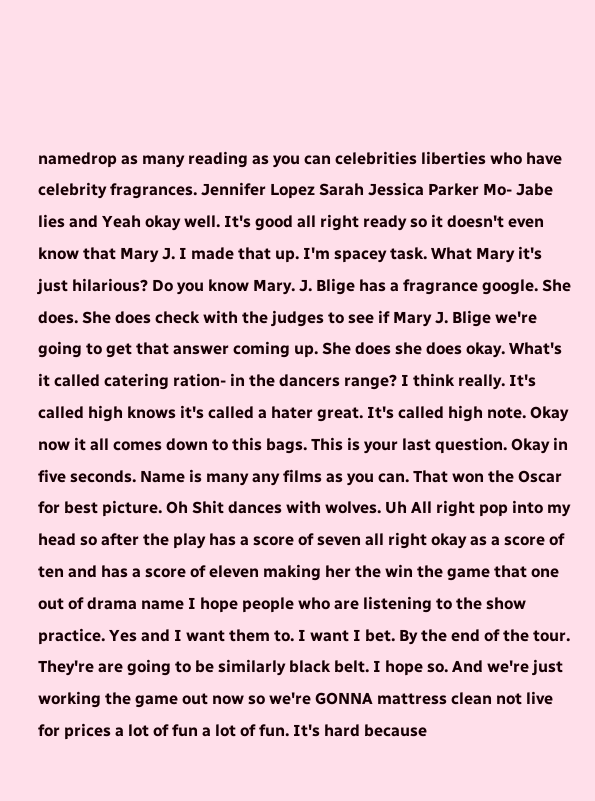namedrop as many reading as you can celebrities liberties who have celebrity fragrances. Jennifer Lopez Sarah Jessica Parker Mo- Jabe lies and Yeah okay well. It's good all right ready so it doesn't even know that Mary J. I made that up. I'm spacey task. What Mary it's just hilarious? Do you know Mary. J. Blige has a fragrance google. She does. She does check with the judges to see if Mary J. Blige we're going to get that answer coming up. She does she does okay. What's it called catering ration- in the dancers range? I think really. It's called high knows it's called a hater great. It's called high note. Okay now it all comes down to this bags. This is your last question. Okay in five seconds. Name is many any films as you can. That won the Oscar for best picture. Oh Shit dances with wolves. Uh All right pop into my head so after the play has a score of seven all right okay as a score of ten and has a score of eleven making her the win the game that one out of drama name I hope people who are listening to the show practice. Yes and I want them to. I want I bet. By the end of the tour. They're are going to be similarly black belt. I hope so. And we're just working the game out now so we're GONNA mattress clean not live for prices a lot of fun a lot of fun. It's hard because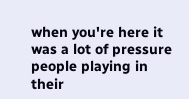when you're here it was a lot of pressure people playing in their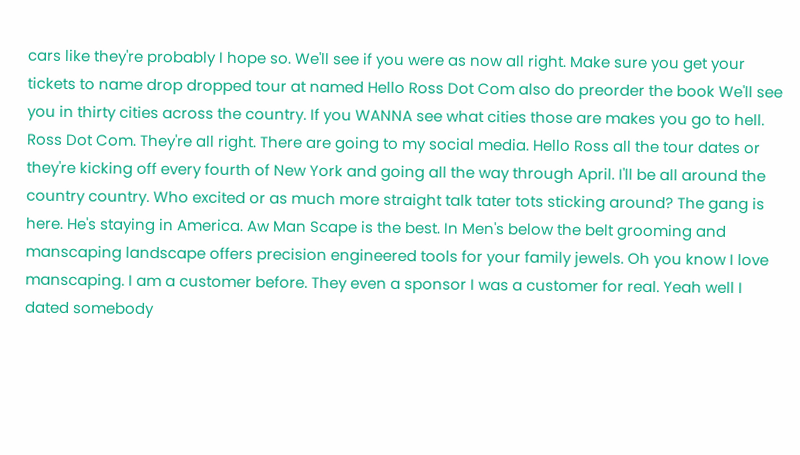cars like they're probably I hope so. We'll see if you were as now all right. Make sure you get your tickets to name drop dropped tour at named Hello Ross Dot Com also do preorder the book We'll see you in thirty cities across the country. If you WANNA see what cities those are makes you go to hell. Ross Dot Com. They're all right. There are going to my social media. Hello Ross all the tour dates or they're kicking off every fourth of New York and going all the way through April. I'll be all around the country country. Who excited or as much more straight talk tater tots sticking around? The gang is here. He's staying in America. Aw Man Scape is the best. In Men's below the belt grooming and manscaping landscape offers precision engineered tools for your family jewels. Oh you know I love manscaping. I am a customer before. They even a sponsor I was a customer for real. Yeah well I dated somebody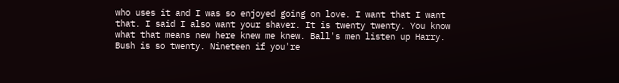who uses it and I was so enjoyed going on love. I want that I want that. I said I also want your shaver. It is twenty twenty. You know what that means new here knew me knew. Ball's men listen up Harry. Bush is so twenty. Nineteen if you're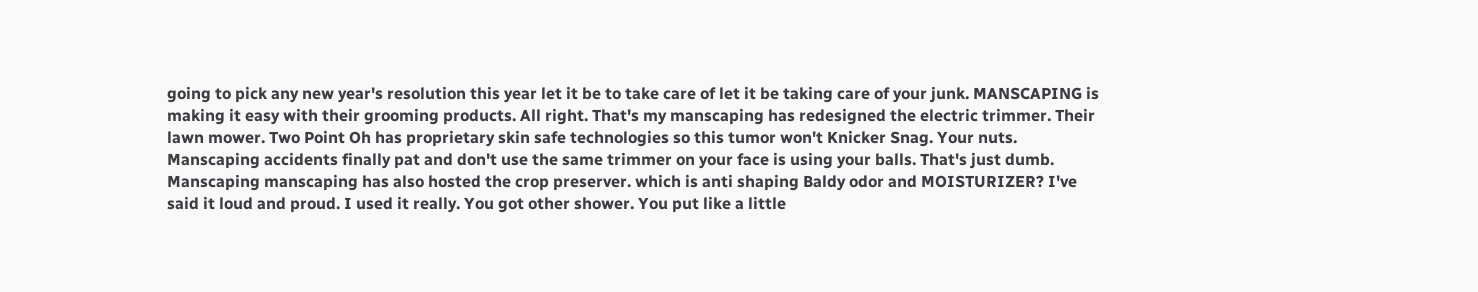going to pick any new year's resolution this year let it be to take care of let it be taking care of your junk. MANSCAPING is making it easy with their grooming products. All right. That's my manscaping has redesigned the electric trimmer. Their lawn mower. Two Point Oh has proprietary skin safe technologies so this tumor won't Knicker Snag. Your nuts. Manscaping accidents finally pat and don't use the same trimmer on your face is using your balls. That's just dumb. Manscaping manscaping has also hosted the crop preserver. which is anti shaping Baldy odor and MOISTURIZER? I've said it loud and proud. I used it really. You got other shower. You put like a little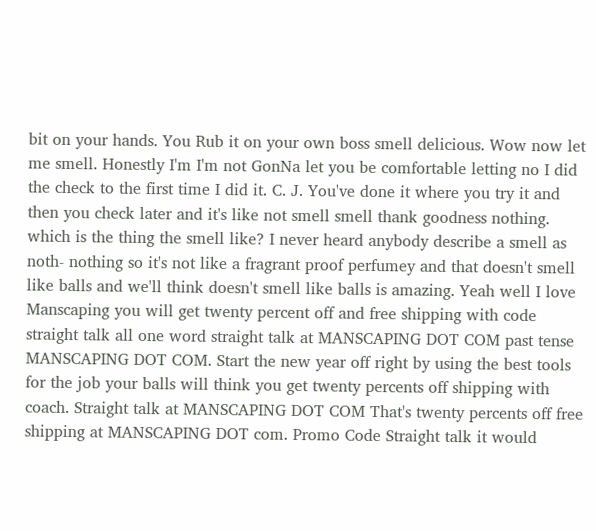bit on your hands. You Rub it on your own boss smell delicious. Wow now let me smell. Honestly I'm I'm not GonNa let you be comfortable letting no I did the check to the first time I did it. C. J. You've done it where you try it and then you check later and it's like not smell smell thank goodness nothing. which is the thing the smell like? I never heard anybody describe a smell as noth- nothing so it's not like a fragrant proof perfumey and that doesn't smell like balls and we'll think doesn't smell like balls is amazing. Yeah well I love Manscaping you will get twenty percent off and free shipping with code straight talk all one word straight talk at MANSCAPING DOT COM past tense MANSCAPING DOT COM. Start the new year off right by using the best tools for the job your balls will think you get twenty percents off shipping with coach. Straight talk at MANSCAPING DOT COM That's twenty percents off free shipping at MANSCAPING DOT com. Promo Code Straight talk it would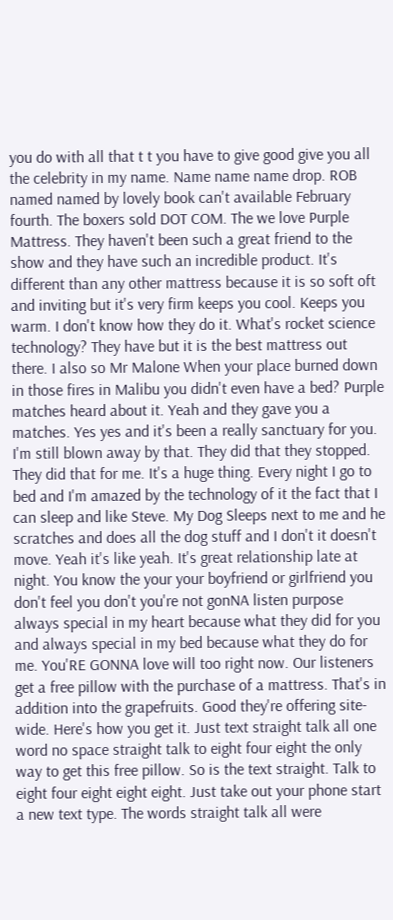you do with all that t t you have to give good give you all the celebrity in my name. Name name name drop. ROB named named by lovely book can't available February fourth. The boxers sold DOT COM. The we love Purple Mattress. They haven't been such a great friend to the show and they have such an incredible product. It's different than any other mattress because it is so soft oft and inviting but it's very firm keeps you cool. Keeps you warm. I don't know how they do it. What's rocket science technology? They have but it is the best mattress out there. I also so Mr Malone When your place burned down in those fires in Malibu you didn't even have a bed? Purple matches heard about it. Yeah and they gave you a matches. Yes yes and it's been a really sanctuary for you. I'm still blown away by that. They did that they stopped. They did that for me. It's a huge thing. Every night I go to bed and I'm amazed by the technology of it the fact that I can sleep and like Steve. My Dog Sleeps next to me and he scratches and does all the dog stuff and I don't it doesn't move. Yeah it's like yeah. It's great relationship late at night. You know the your your boyfriend or girlfriend you don't feel you don't you're not gonNA listen purpose always special in my heart because what they did for you and always special in my bed because what they do for me. You'RE GONNA love will too right now. Our listeners get a free pillow with the purchase of a mattress. That's in addition into the grapefruits. Good they're offering site-wide. Here's how you get it. Just text straight talk all one word no space straight talk to eight four eight the only way to get this free pillow. So is the text straight. Talk to eight four eight eight eight. Just take out your phone start a new text type. The words straight talk all were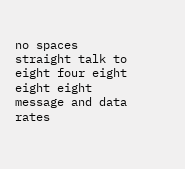no spaces straight talk to eight four eight eight eight message and data rates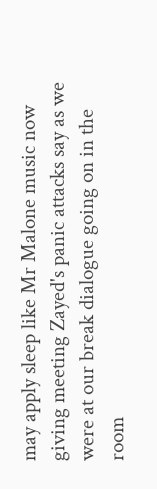may apply sleep like Mr Malone music now giving meeting Zayed's panic attacks say as we were at our break dialogue going on in the room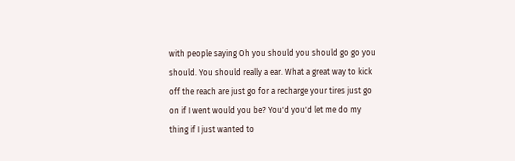with people saying Oh you should you should go go you should. You should really a ear. What a great way to kick off the reach are just go for a recharge your tires just go on if I went would you be? You'd you'd let me do my thing if I just wanted to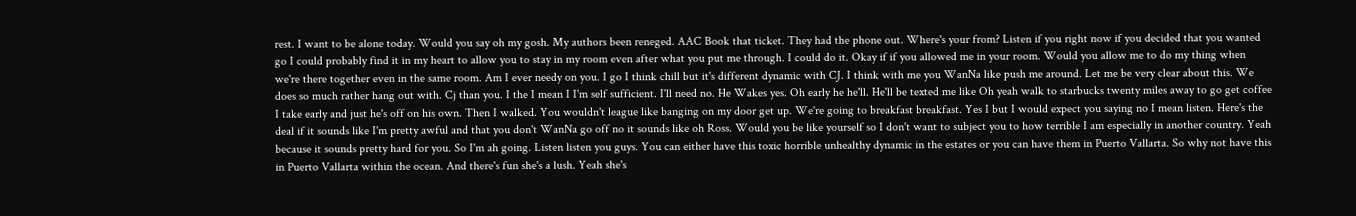rest. I want to be alone today. Would you say oh my gosh. My authors been reneged. AAC Book that ticket. They had the phone out. Where's your from? Listen if you right now if you decided that you wanted go I could probably find it in my heart to allow you to stay in my room even after what you put me through. I could do it. Okay if if you allowed me in your room. Would you allow me to do my thing when we're there together even in the same room. Am I ever needy on you. I go I think chill but it's different dynamic with CJ. I think with me you WanNa like push me around. Let me be very clear about this. We does so much rather hang out with. Cj than you. I the I mean I I'm self sufficient. I'll need no. He Wakes yes. Oh early he he'll. He'll be texted me like Oh yeah walk to starbucks twenty miles away to go get coffee I take early and just he's off on his own. Then I walked. You wouldn't league like banging on my door get up. We're going to breakfast breakfast. Yes I but I would expect you saying no I mean listen. Here's the deal if it sounds like I'm pretty awful and that you don't WanNa go off no it sounds like oh Ross. Would you be like yourself so I don't want to subject you to how terrible I am especially in another country. Yeah because it sounds pretty hard for you. So I'm ah going. Listen listen you guys. You can either have this toxic horrible unhealthy dynamic in the estates or you can have them in Puerto Vallarta. So why not have this in Puerto Vallarta within the ocean. And there's fun she's a lush. Yeah she's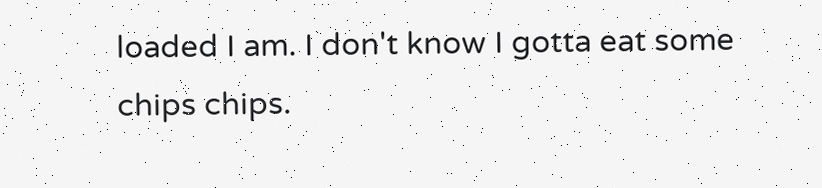loaded I am. I don't know I gotta eat some chips chips.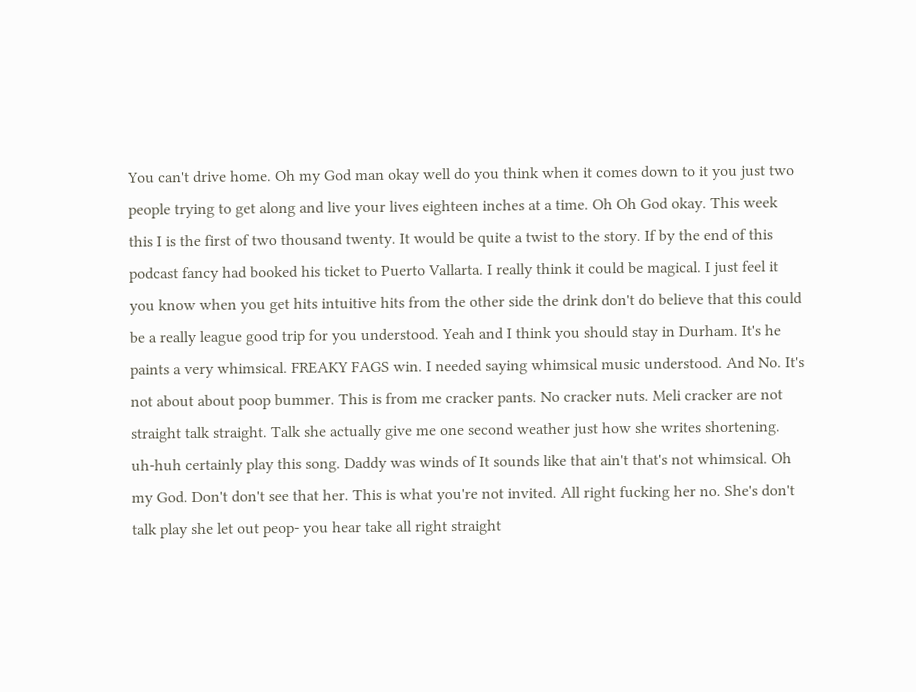You can't drive home. Oh my God man okay well do you think when it comes down to it you just two people trying to get along and live your lives eighteen inches at a time. Oh Oh God okay. This week this I is the first of two thousand twenty. It would be quite a twist to the story. If by the end of this podcast fancy had booked his ticket to Puerto Vallarta. I really think it could be magical. I just feel it you know when you get hits intuitive hits from the other side the drink don't do believe that this could be a really league good trip for you understood. Yeah and I think you should stay in Durham. It's he paints a very whimsical. FREAKY FAGS win. I needed saying whimsical music understood. And No. It's not about about poop bummer. This is from me cracker pants. No cracker nuts. Meli cracker are not straight talk straight. Talk she actually give me one second weather just how she writes shortening. uh-huh certainly play this song. Daddy was winds of It sounds like that ain't that's not whimsical. Oh my God. Don't don't see that her. This is what you're not invited. All right fucking her no. She's don't talk play she let out peop- you hear take all right straight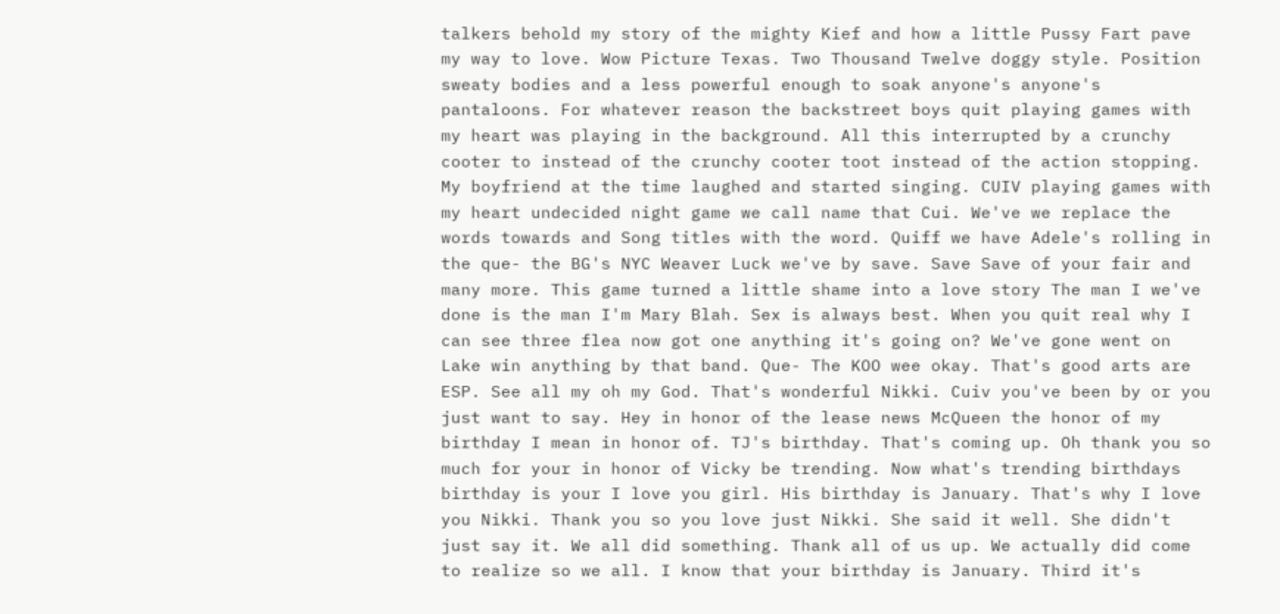talkers behold my story of the mighty Kief and how a little Pussy Fart pave my way to love. Wow Picture Texas. Two Thousand Twelve doggy style. Position sweaty bodies and a less powerful enough to soak anyone's anyone's pantaloons. For whatever reason the backstreet boys quit playing games with my heart was playing in the background. All this interrupted by a crunchy cooter to instead of the crunchy cooter toot instead of the action stopping. My boyfriend at the time laughed and started singing. CUIV playing games with my heart undecided night game we call name that Cui. We've we replace the words towards and Song titles with the word. Quiff we have Adele's rolling in the que- the BG's NYC Weaver Luck we've by save. Save Save of your fair and many more. This game turned a little shame into a love story The man I we've done is the man I'm Mary Blah. Sex is always best. When you quit real why I can see three flea now got one anything it's going on? We've gone went on Lake win anything by that band. Que- The KOO wee okay. That's good arts are ESP. See all my oh my God. That's wonderful Nikki. Cuiv you've been by or you just want to say. Hey in honor of the lease news McQueen the honor of my birthday I mean in honor of. TJ's birthday. That's coming up. Oh thank you so much for your in honor of Vicky be trending. Now what's trending birthdays birthday is your I love you girl. His birthday is January. That's why I love you Nikki. Thank you so you love just Nikki. She said it well. She didn't just say it. We all did something. Thank all of us up. We actually did come to realize so we all. I know that your birthday is January. Third it's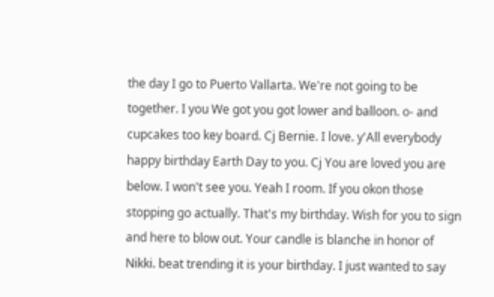the day I go to Puerto Vallarta. We're not going to be together. I you We got you got lower and balloon. o- and cupcakes too key board. Cj Bernie. I love. y'All everybody happy birthday Earth Day to you. Cj You are loved you are below. I won't see you. Yeah I room. If you okon those stopping go actually. That's my birthday. Wish for you to sign and here to blow out. Your candle is blanche in honor of Nikki. beat trending it is your birthday. I just wanted to say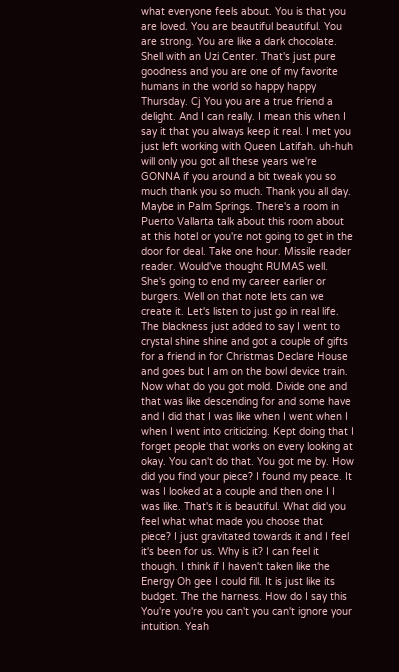what everyone feels about. You is that you are loved. You are beautiful beautiful. You are strong. You are like a dark chocolate. Shell with an Uzi Center. That's just pure goodness and you are one of my favorite humans in the world so happy happy Thursday. Cj You you are a true friend a delight. And I can really. I mean this when I say it that you always keep it real. I met you just left working with Queen Latifah. uh-huh will only you got all these years we're GONNA if you around a bit tweak you so much thank you so much. Thank you all day. Maybe in Palm Springs. There's a room in Puerto Vallarta talk about this room about at this hotel or you're not going to get in the door for deal. Take one hour. Missile reader reader. Would've thought RUMAS well. She's going to end my career earlier or burgers. Well on that note lets can we create it. Let's listen to just go in real life. The blackness just added to say I went to crystal shine shine and got a couple of gifts for a friend in for Christmas Declare House and goes but I am on the bowl device train. Now what do you got mold. Divide one and that was like descending for and some have and I did that I was like when I went when I when I went into criticizing. Kept doing that I forget people that works on every looking at okay. You can't do that. You got me by. How did you find your piece? I found my peace. It was I looked at a couple and then one I I was like. That's it is beautiful. What did you feel what what made you choose that piece? I just gravitated towards it and I feel it's been for us. Why is it? I can feel it though. I think if I haven't taken like the Energy Oh gee I could fill. It is just like its budget. The the harness. How do I say this You're you're you can't you can't ignore your intuition. Yeah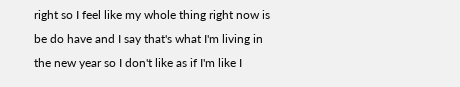right so I feel like my whole thing right now is be do have and I say that's what I'm living in the new year so I don't like as if I'm like I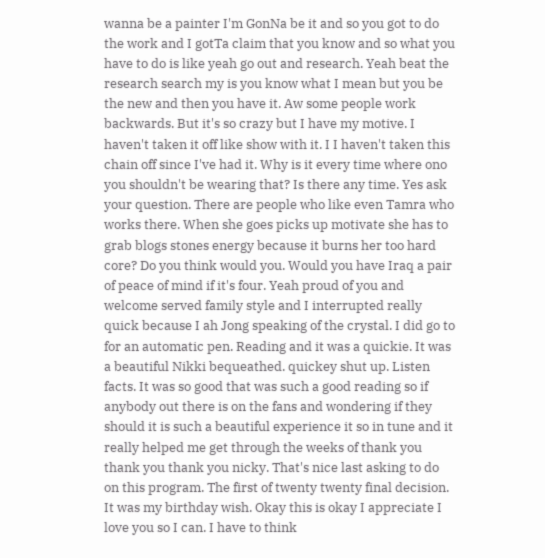wanna be a painter I'm GonNa be it and so you got to do the work and I gotTa claim that you know and so what you have to do is like yeah go out and research. Yeah beat the research search my is you know what I mean but you be the new and then you have it. Aw some people work backwards. But it's so crazy but I have my motive. I haven't taken it off like show with it. I I haven't taken this chain off since I've had it. Why is it every time where ono you shouldn't be wearing that? Is there any time. Yes ask your question. There are people who like even Tamra who works there. When she goes picks up motivate she has to grab blogs stones energy because it burns her too hard core? Do you think would you. Would you have Iraq a pair of peace of mind if it's four. Yeah proud of you and welcome served family style and I interrupted really quick because I ah Jong speaking of the crystal. I did go to for an automatic pen. Reading and it was a quickie. It was a beautiful Nikki bequeathed. quickey shut up. Listen facts. It was so good that was such a good reading so if anybody out there is on the fans and wondering if they should it is such a beautiful experience it so in tune and it really helped me get through the weeks of thank you thank you thank you nicky. That's nice last asking to do on this program. The first of twenty twenty final decision. It was my birthday wish. Okay this is okay I appreciate I love you so I can. I have to think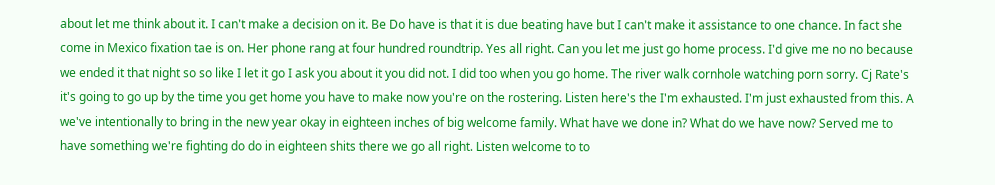about let me think about it. I can't make a decision on it. Be Do have is that it is due beating have but I can't make it assistance to one chance. In fact she come in Mexico fixation tae is on. Her phone rang at four hundred roundtrip. Yes all right. Can you let me just go home process. I'd give me no no because we ended it that night so so like I let it go I ask you about it you did not. I did too when you go home. The river walk cornhole watching porn sorry. Cj Rate's it's going to go up by the time you get home you have to make now you're on the rostering. Listen here's the I'm exhausted. I'm just exhausted from this. A we've intentionally to bring in the new year okay in eighteen inches of big welcome family. What have we done in? What do we have now? Served me to have something we're fighting do do in eighteen shits there we go all right. Listen welcome to to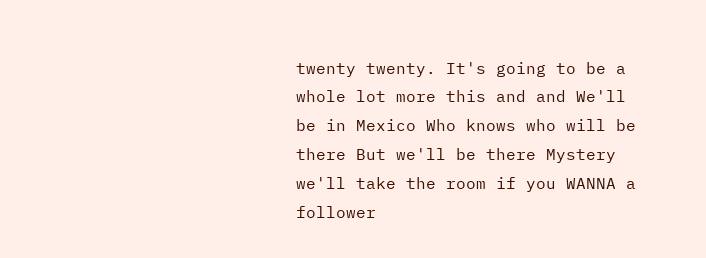twenty twenty. It's going to be a whole lot more this and and We'll be in Mexico Who knows who will be there But we'll be there Mystery we'll take the room if you WANNA a follower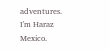adventures. I'm Haraz Mexico.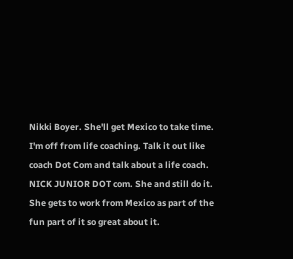Nikki Boyer. She'll get Mexico to take time. I'm off from life coaching. Talk it out like coach Dot Com and talk about a life coach. NICK JUNIOR DOT com. She and still do it. She gets to work from Mexico as part of the fun part of it so great about it.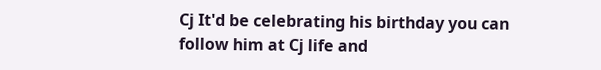Cj It'd be celebrating his birthday you can follow him at Cj life and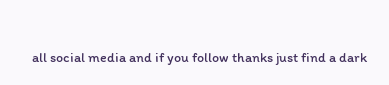all social media and if you follow thanks just find a dark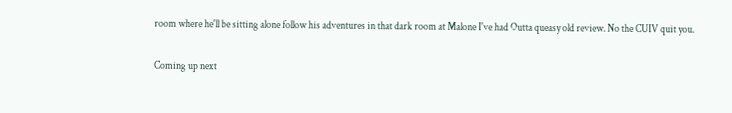room where he'll be sitting alone follow his adventures in that dark room at Malone I've had Outta queasy old review. No the CUIV quit you.

Coming up next